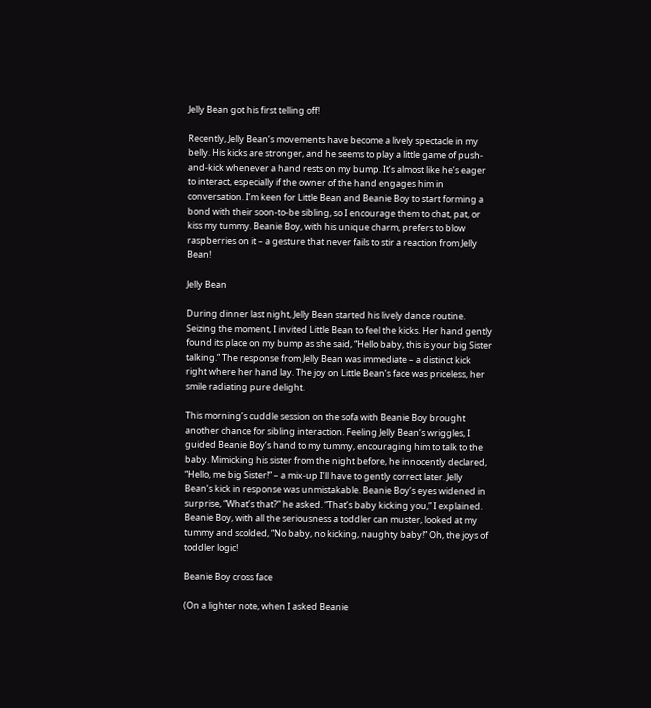Jelly Bean got his first telling off!

Recently, Jelly Bean’s movements have become a lively spectacle in my belly. His kicks are stronger, and he seems to play a little game of push-and-kick whenever a hand rests on my bump. It’s almost like he’s eager to interact, especially if the owner of the hand engages him in conversation. I’m keen for Little Bean and Beanie Boy to start forming a bond with their soon-to-be sibling, so I encourage them to chat, pat, or kiss my tummy. Beanie Boy, with his unique charm, prefers to blow raspberries on it – a gesture that never fails to stir a reaction from Jelly Bean!

Jelly Bean

During dinner last night, Jelly Bean started his lively dance routine. Seizing the moment, I invited Little Bean to feel the kicks. Her hand gently found its place on my bump as she said, “Hello baby, this is your big Sister talking.” The response from Jelly Bean was immediate – a distinct kick right where her hand lay. The joy on Little Bean’s face was priceless, her smile radiating pure delight.

This morning’s cuddle session on the sofa with Beanie Boy brought another chance for sibling interaction. Feeling Jelly Bean’s wriggles, I guided Beanie Boy’s hand to my tummy, encouraging him to talk to the baby. Mimicking his sister from the night before, he innocently declared, “Hello, me big Sister!” – a mix-up I’ll have to gently correct later. Jelly Bean’s kick in response was unmistakable. Beanie Boy’s eyes widened in surprise, “What’s that?” he asked. “That’s baby kicking you,” I explained. Beanie Boy, with all the seriousness a toddler can muster, looked at my tummy and scolded, “No baby, no kicking, naughty baby!” Oh, the joys of toddler logic!

Beanie Boy cross face

(On a lighter note, when I asked Beanie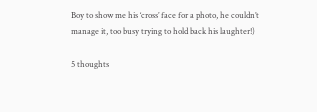Boy to show me his ‘cross’ face for a photo, he couldn’t manage it, too busy trying to hold back his laughter!)

5 thoughts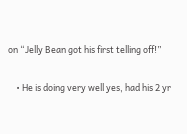on “Jelly Bean got his first telling off!”

    • He is doing very well yes, had his 2 yr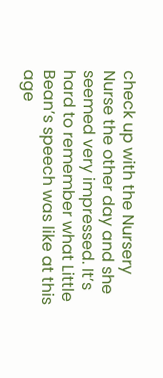check up with the Nursery Nurse the other day and she seemed very impressed. It’s hard to remember what Little Bean’s speech was like at this age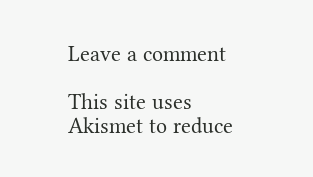Leave a comment

This site uses Akismet to reduce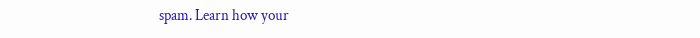spam. Learn how your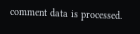comment data is processed.